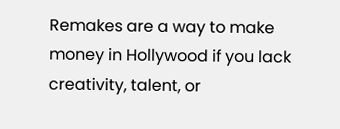Remakes are a way to make money in Hollywood if you lack creativity, talent, or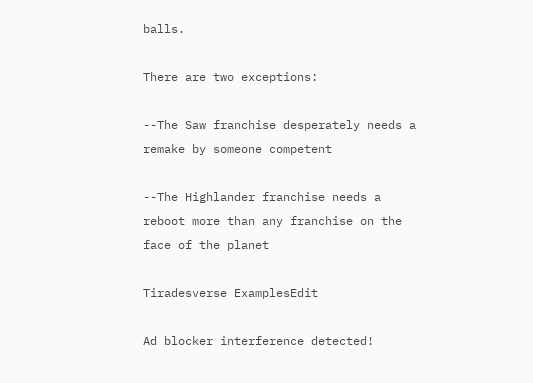balls.

There are two exceptions:

--The Saw franchise desperately needs a remake by someone competent

--The Highlander franchise needs a reboot more than any franchise on the face of the planet

Tiradesverse ExamplesEdit

Ad blocker interference detected!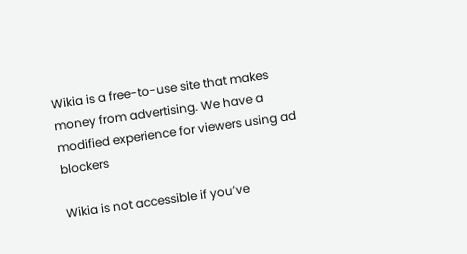Wikia is a free-to-use site that makes money from advertising. We have a modified experience for viewers using ad blockers

Wikia is not accessible if you’ve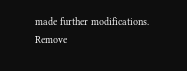made further modifications. Remove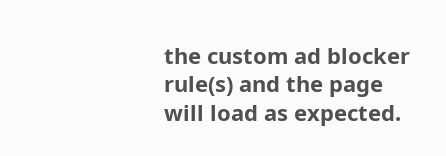the custom ad blocker rule(s) and the page will load as expected.